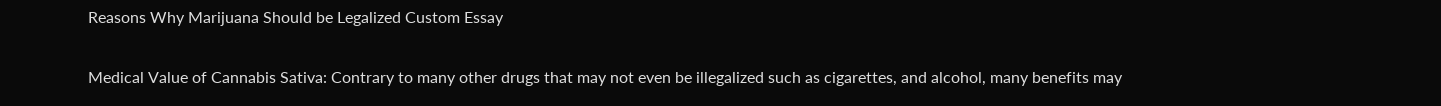Reasons Why Marijuana Should be Legalized Custom Essay

Medical Value of Cannabis Sativa: Contrary to many other drugs that may not even be illegalized such as cigarettes, and alcohol, many benefits may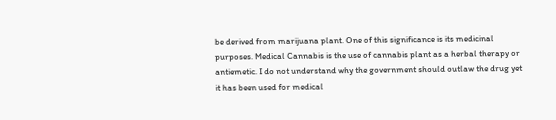be derived from marijuana plant. One of this significance is its medicinal purposes. Medical Cannabis is the use of cannabis plant as a herbal therapy or antiemetic. I do not understand why the government should outlaw the drug yet it has been used for medical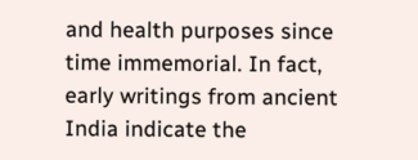and health purposes since time immemorial. In fact, early writings from ancient India indicate the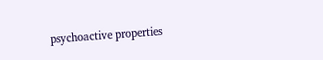psychoactive properties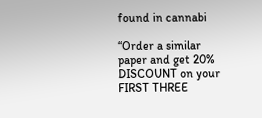found in cannabi

“Order a similar paper and get 20% DISCOUNT on your FIRST THREE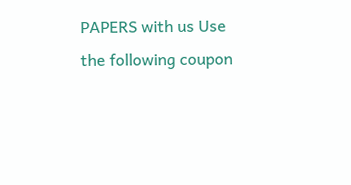PAPERS with us Use the following coupon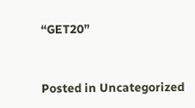“GET20”


Posted in Uncategorized